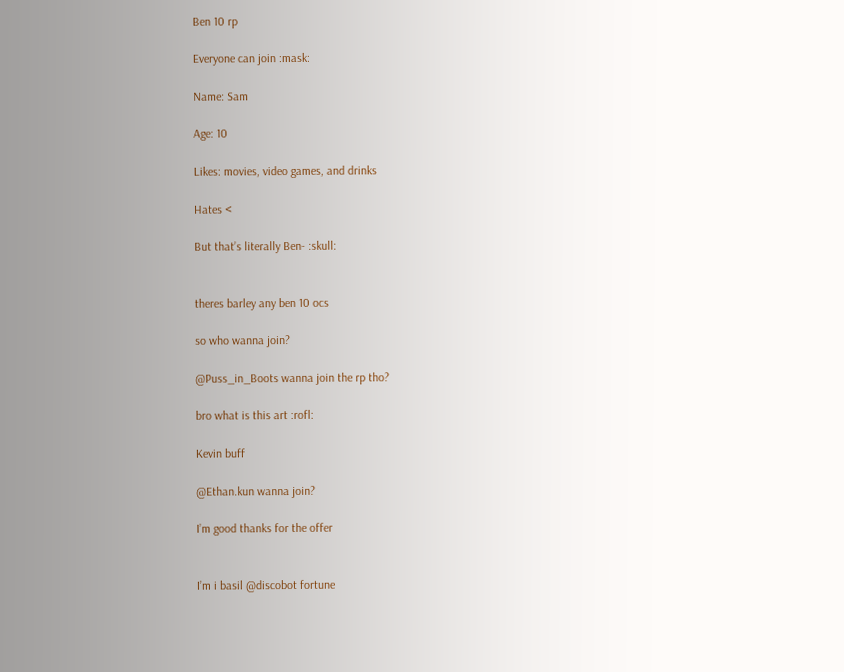Ben 10 rp

Everyone can join :mask:

Name: Sam

Age: 10

Likes: movies, video games, and drinks

Hates <

But that’s literally Ben- :skull:


theres barley any ben 10 ocs

so who wanna join?

@Puss_in_Boots wanna join the rp tho?

bro what is this art :rofl:

Kevin buff

@Ethan.kun wanna join?

I’m good thanks for the offer


I’m i basil @discobot fortune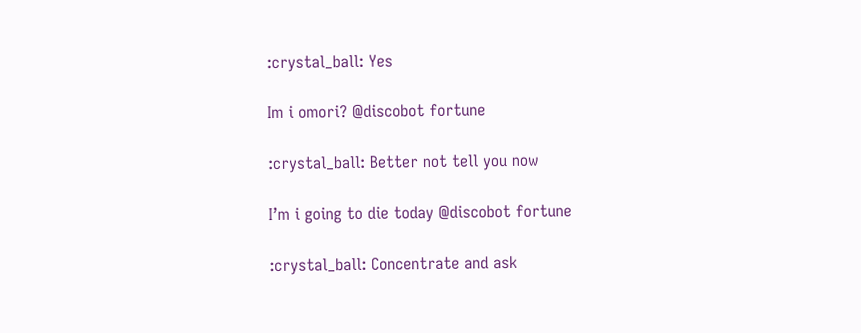:crystal_ball: Yes

Im i omori? @discobot fortune

:crystal_ball: Better not tell you now

I’m i going to die today @discobot fortune

:crystal_ball: Concentrate and ask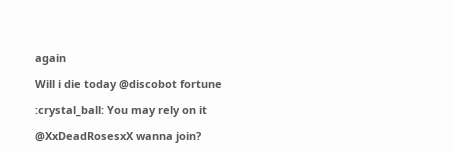again

Will i die today @discobot fortune

:crystal_ball: You may rely on it

@XxDeadRosesxX wanna join?